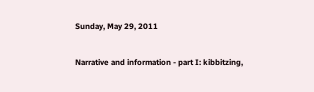Sunday, May 29, 2011

Narrative and information - part I: kibbitzing,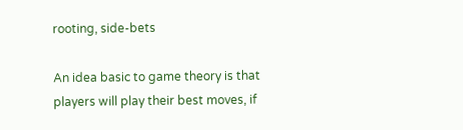rooting, side-bets

An idea basic to game theory is that players will play their best moves, if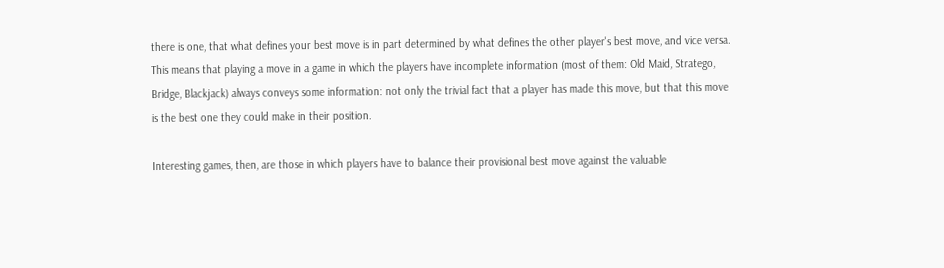there is one, that what defines your best move is in part determined by what defines the other player's best move, and vice versa. This means that playing a move in a game in which the players have incomplete information (most of them: Old Maid, Stratego, Bridge, Blackjack) always conveys some information: not only the trivial fact that a player has made this move, but that this move is the best one they could make in their position.

Interesting games, then, are those in which players have to balance their provisional best move against the valuable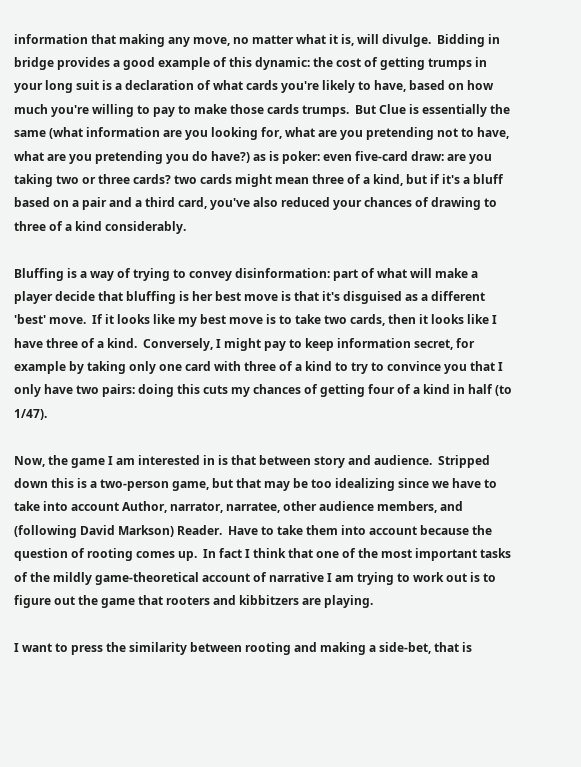information that making any move, no matter what it is, will divulge.  Bidding in bridge provides a good example of this dynamic: the cost of getting trumps in your long suit is a declaration of what cards you're likely to have, based on how much you're willing to pay to make those cards trumps.  But Clue is essentially the same (what information are you looking for, what are you pretending not to have, what are you pretending you do have?) as is poker: even five-card draw: are you taking two or three cards? two cards might mean three of a kind, but if it's a bluff based on a pair and a third card, you've also reduced your chances of drawing to three of a kind considerably.

Bluffing is a way of trying to convey disinformation: part of what will make a player decide that bluffing is her best move is that it's disguised as a different 'best' move.  If it looks like my best move is to take two cards, then it looks like I have three of a kind.  Conversely, I might pay to keep information secret, for example by taking only one card with three of a kind to try to convince you that I only have two pairs: doing this cuts my chances of getting four of a kind in half (to 1/47).

Now, the game I am interested in is that between story and audience.  Stripped down this is a two-person game, but that may be too idealizing since we have to take into account Author, narrator, narratee, other audience members, and (following David Markson) Reader.  Have to take them into account because the question of rooting comes up.  In fact I think that one of the most important tasks of the mildly game-theoretical account of narrative I am trying to work out is to figure out the game that rooters and kibbitzers are playing.

I want to press the similarity between rooting and making a side-bet, that is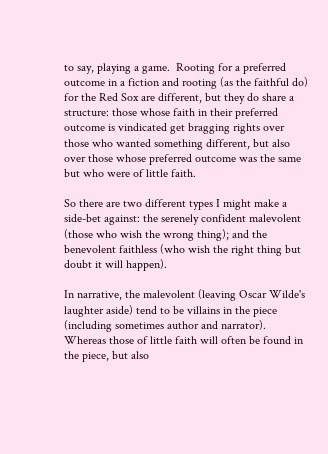to say, playing a game.  Rooting for a preferred outcome in a fiction and rooting (as the faithful do) for the Red Sox are different, but they do share a structure: those whose faith in their preferred outcome is vindicated get bragging rights over those who wanted something different, but also over those whose preferred outcome was the same but who were of little faith.

So there are two different types I might make a side-bet against: the serenely confident malevolent (those who wish the wrong thing); and the benevolent faithless (who wish the right thing but doubt it will happen).

In narrative, the malevolent (leaving Oscar Wilde's laughter aside) tend to be villains in the piece (including sometimes author and narrator).  Whereas those of little faith will often be found in the piece, but also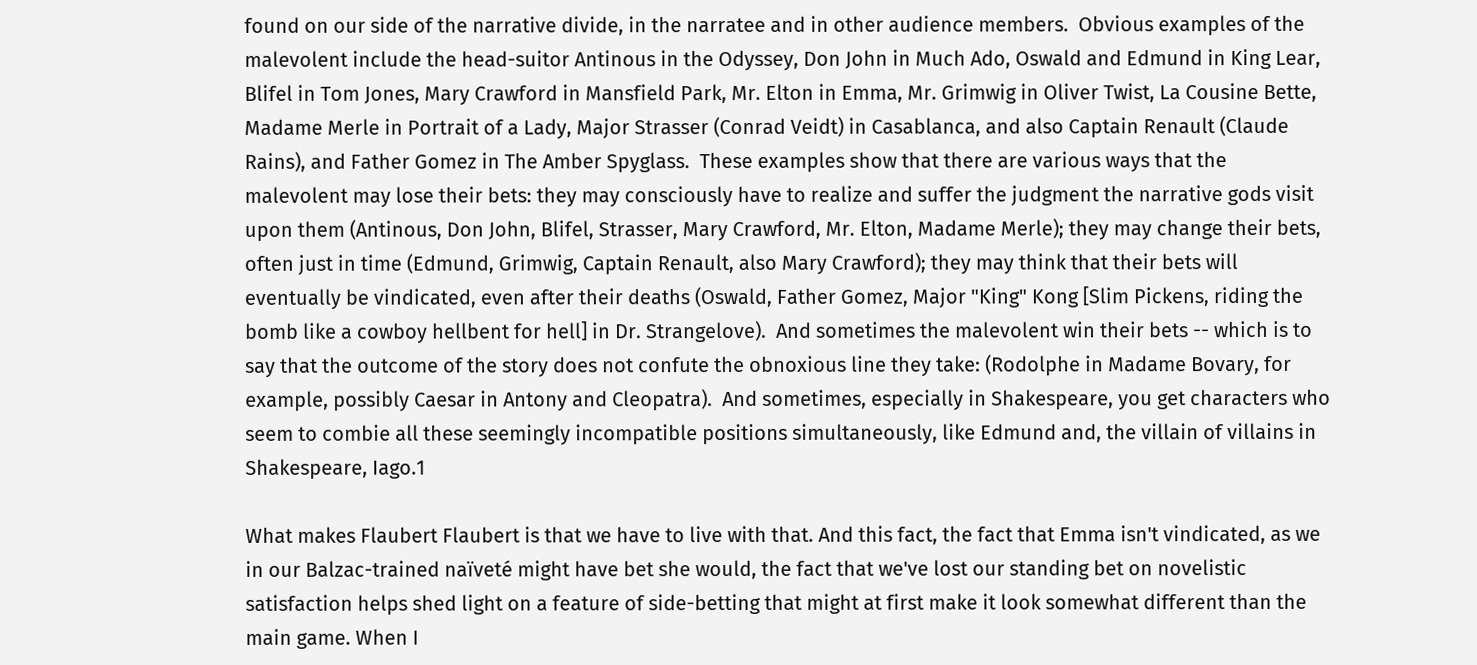found on our side of the narrative divide, in the narratee and in other audience members.  Obvious examples of the malevolent include the head-suitor Antinous in the Odyssey, Don John in Much Ado, Oswald and Edmund in King Lear, Blifel in Tom Jones, Mary Crawford in Mansfield Park, Mr. Elton in Emma, Mr. Grimwig in Oliver Twist, La Cousine Bette, Madame Merle in Portrait of a Lady, Major Strasser (Conrad Veidt) in Casablanca, and also Captain Renault (Claude Rains), and Father Gomez in The Amber Spyglass.  These examples show that there are various ways that the malevolent may lose their bets: they may consciously have to realize and suffer the judgment the narrative gods visit upon them (Antinous, Don John, Blifel, Strasser, Mary Crawford, Mr. Elton, Madame Merle); they may change their bets, often just in time (Edmund, Grimwig, Captain Renault, also Mary Crawford); they may think that their bets will eventually be vindicated, even after their deaths (Oswald, Father Gomez, Major "King" Kong [Slim Pickens, riding the bomb like a cowboy hellbent for hell] in Dr. Strangelove).  And sometimes the malevolent win their bets -- which is to say that the outcome of the story does not confute the obnoxious line they take: (Rodolphe in Madame Bovary, for example, possibly Caesar in Antony and Cleopatra).  And sometimes, especially in Shakespeare, you get characters who seem to combie all these seemingly incompatible positions simultaneously, like Edmund and, the villain of villains in Shakespeare, Iago.1

What makes Flaubert Flaubert is that we have to live with that. And this fact, the fact that Emma isn't vindicated, as we in our Balzac-trained naïveté might have bet she would, the fact that we've lost our standing bet on novelistic satisfaction helps shed light on a feature of side-betting that might at first make it look somewhat different than the main game. When I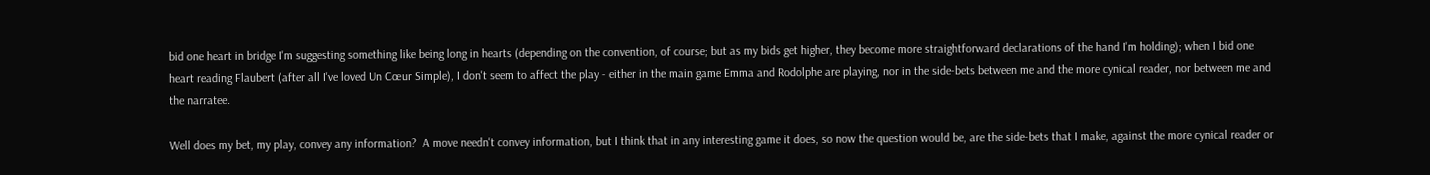bid one heart in bridge I'm suggesting something like being long in hearts (depending on the convention, of course; but as my bids get higher, they become more straightforward declarations of the hand I'm holding); when I bid one heart reading Flaubert (after all I've loved Un Cœur Simple), I don't seem to affect the play - either in the main game Emma and Rodolphe are playing, nor in the side-bets between me and the more cynical reader, nor between me and the narratee.

Well does my bet, my play, convey any information?  A move needn't convey information, but I think that in any interesting game it does, so now the question would be, are the side-bets that I make, against the more cynical reader or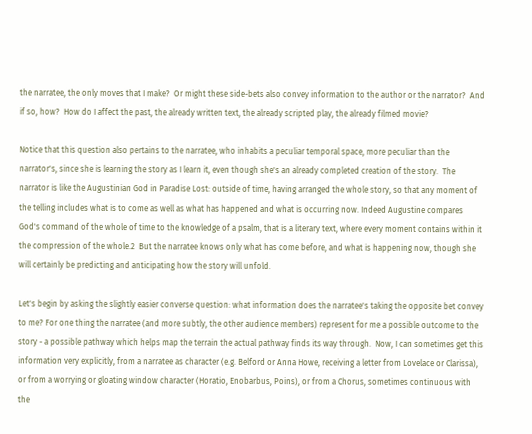the narratee, the only moves that I make?  Or might these side-bets also convey information to the author or the narrator?  And if so, how?  How do I affect the past, the already written text, the already scripted play, the already filmed movie?

Notice that this question also pertains to the narratee, who inhabits a peculiar temporal space, more peculiar than the narrator's, since she is learning the story as I learn it, even though she's an already completed creation of the story.  The narrator is like the Augustinian God in Paradise Lost: outside of time, having arranged the whole story, so that any moment of the telling includes what is to come as well as what has happened and what is occurring now. Indeed Augustine compares God's command of the whole of time to the knowledge of a psalm, that is a literary text, where every moment contains within it the compression of the whole.2  But the narratee knows only what has come before, and what is happening now, though she will certainly be predicting and anticipating how the story will unfold.

Let's begin by asking the slightly easier converse question: what information does the narratee's taking the opposite bet convey to me? For one thing the narratee (and more subtly, the other audience members) represent for me a possible outcome to the story - a possible pathway which helps map the terrain the actual pathway finds its way through.  Now, I can sometimes get this information very explicitly, from a narratee as character (e.g. Belford or Anna Howe, receiving a letter from Lovelace or Clarissa), or from a worrying or gloating window character (Horatio, Enobarbus, Poins), or from a Chorus, sometimes continuous with the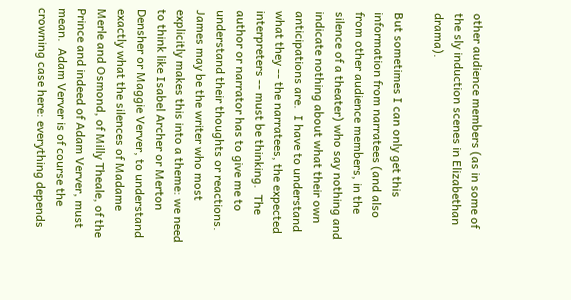other audience members (as in some of the sly induction scenes in Elizabethan drama).

But sometimes I can only get this information from narratees (and also from other audience members, in the silence of a theater) who say nothing and indicate nothing about what their own anticipations are.  I have to understand what they -- the narratees, the expected interpreters -- must be thinking.  The author or narrator has to give me to understand their thoughts or reactions.  James may be the writer who most explicitly makes this into a theme: we need to think like Isabel Archer or Merton Densher or Maggie Verver, to understand exactly what the silences of Madame Merle and Osmond, of Milly Theale, of the Prince and indeed of Adam Verver, must mean.  Adam Verver is of course the crowning case here: everything depends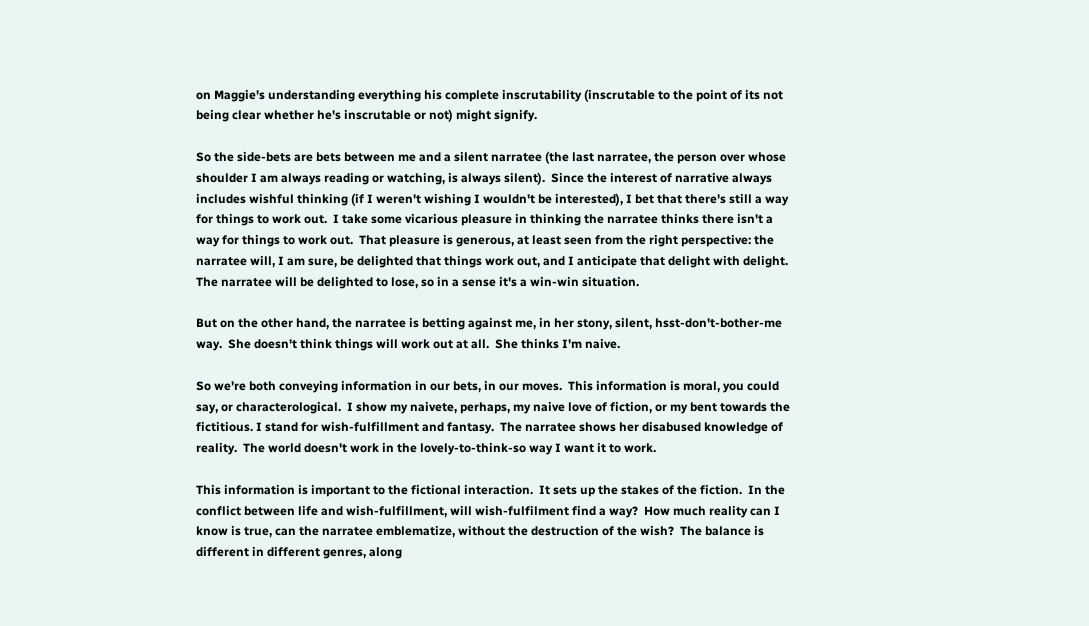on Maggie's understanding everything his complete inscrutability (inscrutable to the point of its not being clear whether he's inscrutable or not) might signify.

So the side-bets are bets between me and a silent narratee (the last narratee, the person over whose shoulder I am always reading or watching, is always silent).  Since the interest of narrative always includes wishful thinking (if I weren't wishing I wouldn't be interested), I bet that there's still a way for things to work out.  I take some vicarious pleasure in thinking the narratee thinks there isn't a way for things to work out.  That pleasure is generous, at least seen from the right perspective: the narratee will, I am sure, be delighted that things work out, and I anticipate that delight with delight. The narratee will be delighted to lose, so in a sense it's a win-win situation.

But on the other hand, the narratee is betting against me, in her stony, silent, hsst-don't-bother-me way.  She doesn't think things will work out at all.  She thinks I'm naive.

So we're both conveying information in our bets, in our moves.  This information is moral, you could say, or characterological.  I show my naivete, perhaps, my naive love of fiction, or my bent towards the fictitious. I stand for wish-fulfillment and fantasy.  The narratee shows her disabused knowledge of reality.  The world doesn't work in the lovely-to-think-so way I want it to work.

This information is important to the fictional interaction.  It sets up the stakes of the fiction.  In the conflict between life and wish-fulfillment, will wish-fulfilment find a way?  How much reality can I know is true, can the narratee emblematize, without the destruction of the wish?  The balance is different in different genres, along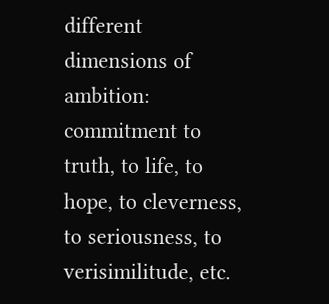different dimensions of ambition: commitment to truth, to life, to hope, to cleverness, to seriousness, to verisimilitude, etc.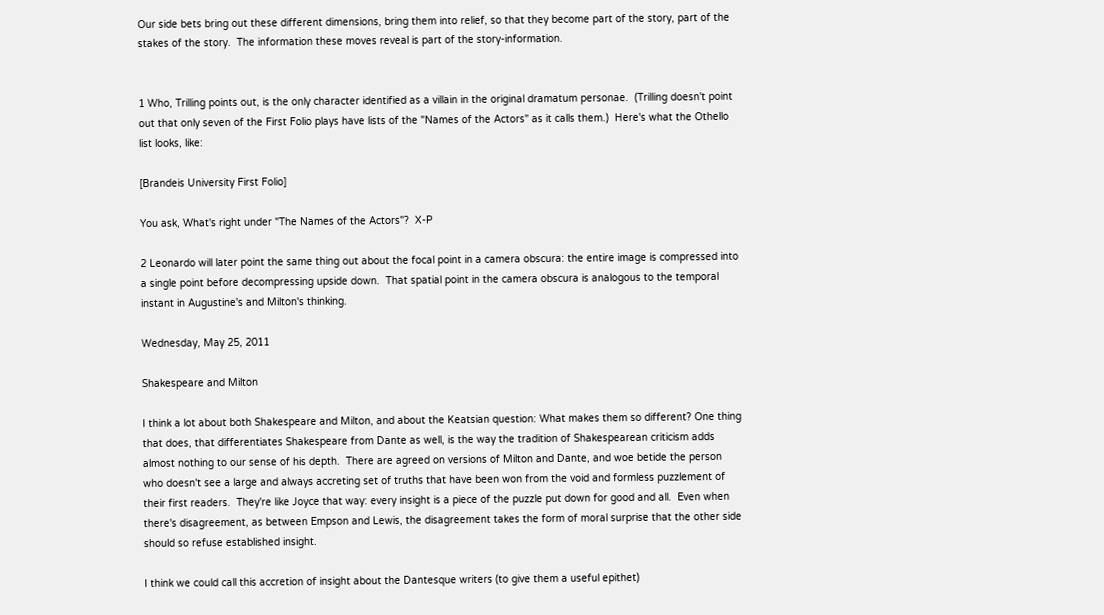Our side bets bring out these different dimensions, bring them into relief, so that they become part of the story, part of the stakes of the story.  The information these moves reveal is part of the story-information.


1 Who, Trilling points out, is the only character identified as a villain in the original dramatum personae.  (Trilling doesn't point out that only seven of the First Folio plays have lists of the "Names of the Actors" as it calls them.)  Here's what the Othello list looks, like:

[Brandeis University First Folio]

You ask, What's right under "The Names of the Actors"?  X-P

2 Leonardo will later point the same thing out about the focal point in a camera obscura: the entire image is compressed into a single point before decompressing upside down.  That spatial point in the camera obscura is analogous to the temporal instant in Augustine's and Milton's thinking.

Wednesday, May 25, 2011

Shakespeare and Milton

I think a lot about both Shakespeare and Milton, and about the Keatsian question: What makes them so different? One thing that does, that differentiates Shakespeare from Dante as well, is the way the tradition of Shakespearean criticism adds almost nothing to our sense of his depth.  There are agreed on versions of Milton and Dante, and woe betide the person who doesn't see a large and always accreting set of truths that have been won from the void and formless puzzlement of their first readers.  They're like Joyce that way: every insight is a piece of the puzzle put down for good and all.  Even when there's disagreement, as between Empson and Lewis, the disagreement takes the form of moral surprise that the other side should so refuse established insight.

I think we could call this accretion of insight about the Dantesque writers (to give them a useful epithet)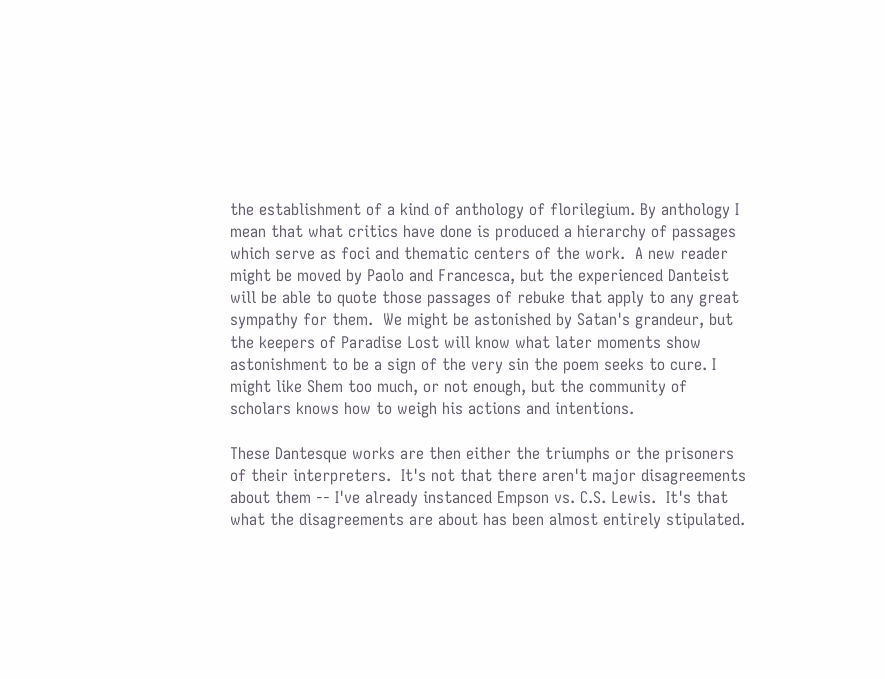the establishment of a kind of anthology of florilegium. By anthology I mean that what critics have done is produced a hierarchy of passages which serve as foci and thematic centers of the work.  A new reader might be moved by Paolo and Francesca, but the experienced Danteist will be able to quote those passages of rebuke that apply to any great sympathy for them.  We might be astonished by Satan's grandeur, but the keepers of Paradise Lost will know what later moments show astonishment to be a sign of the very sin the poem seeks to cure. I might like Shem too much, or not enough, but the community of scholars knows how to weigh his actions and intentions.

These Dantesque works are then either the triumphs or the prisoners of their interpreters.  It's not that there aren't major disagreements about them -- I've already instanced Empson vs. C.S. Lewis.  It's that what the disagreements are about has been almost entirely stipulated.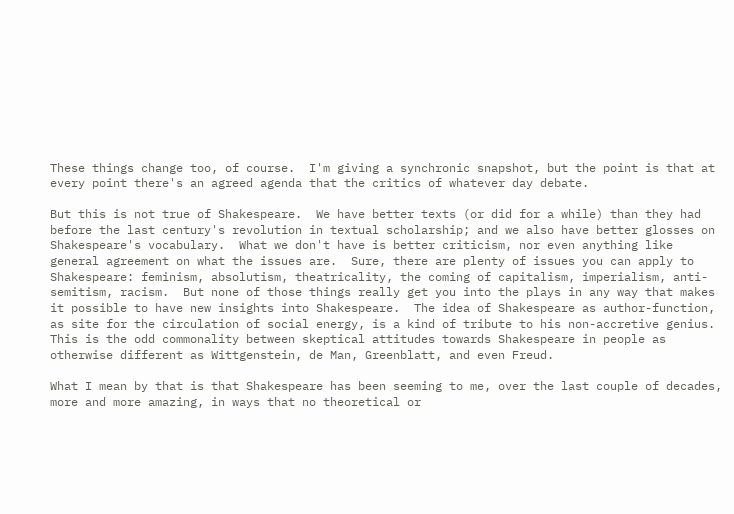These things change too, of course.  I'm giving a synchronic snapshot, but the point is that at every point there's an agreed agenda that the critics of whatever day debate.

But this is not true of Shakespeare.  We have better texts (or did for a while) than they had before the last century's revolution in textual scholarship; and we also have better glosses on Shakespeare's vocabulary.  What we don't have is better criticism, nor even anything like general agreement on what the issues are.  Sure, there are plenty of issues you can apply to Shakespeare: feminism, absolutism, theatricality, the coming of capitalism, imperialism, anti-semitism, racism.  But none of those things really get you into the plays in any way that makes it possible to have new insights into Shakespeare.  The idea of Shakespeare as author-function, as site for the circulation of social energy, is a kind of tribute to his non-accretive genius.  This is the odd commonality between skeptical attitudes towards Shakespeare in people as otherwise different as Wittgenstein, de Man, Greenblatt, and even Freud.

What I mean by that is that Shakespeare has been seeming to me, over the last couple of decades, more and more amazing, in ways that no theoretical or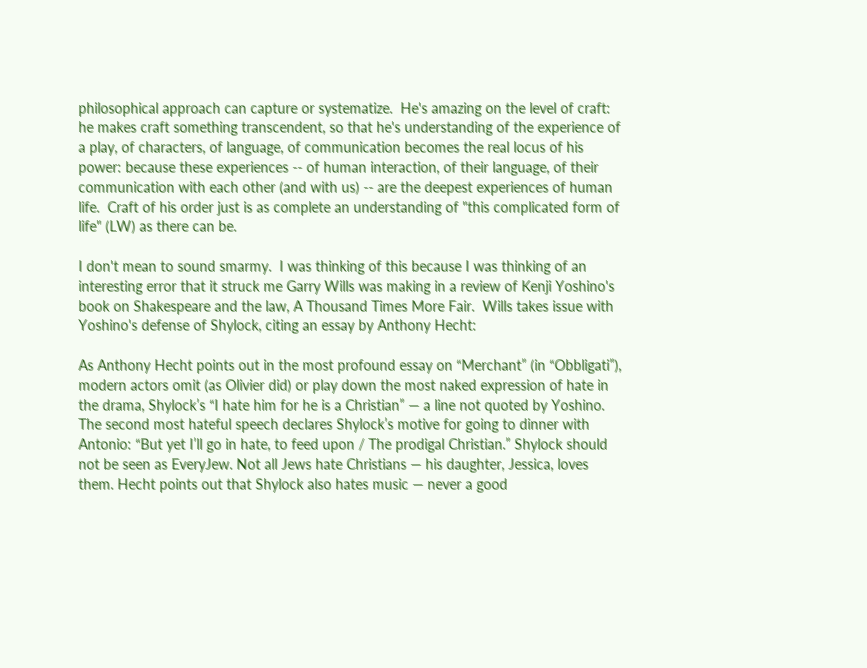philosophical approach can capture or systematize.  He's amazing on the level of craft: he makes craft something transcendent, so that he's understanding of the experience of a play, of characters, of language, of communication becomes the real locus of his power: because these experiences -- of human interaction, of their language, of their communication with each other (and with us) -- are the deepest experiences of human life.  Craft of his order just is as complete an understanding of "this complicated form of life" (LW) as there can be.

I don't mean to sound smarmy.  I was thinking of this because I was thinking of an interesting error that it struck me Garry Wills was making in a review of Kenji Yoshino's book on Shakespeare and the law, A Thousand Times More Fair.  Wills takes issue with Yoshino's defense of Shylock, citing an essay by Anthony Hecht:

As Anthony Hecht points out in the most profound essay on “Merchant” (in “Obbligati”), modern actors omit (as Olivier did) or play down the most naked expression of hate in the drama, Shylock’s “I hate him for he is a Christian” — a line not quoted by Yoshino. The second most hateful speech declares Shylock’s motive for going to dinner with Antonio: “But yet I’ll go in hate, to feed upon / The prodigal Christian.” Shylock should not be seen as EveryJew. Not all Jews hate Christians — his daughter, Jessica, loves them. Hecht points out that Shylock also hates music — never a good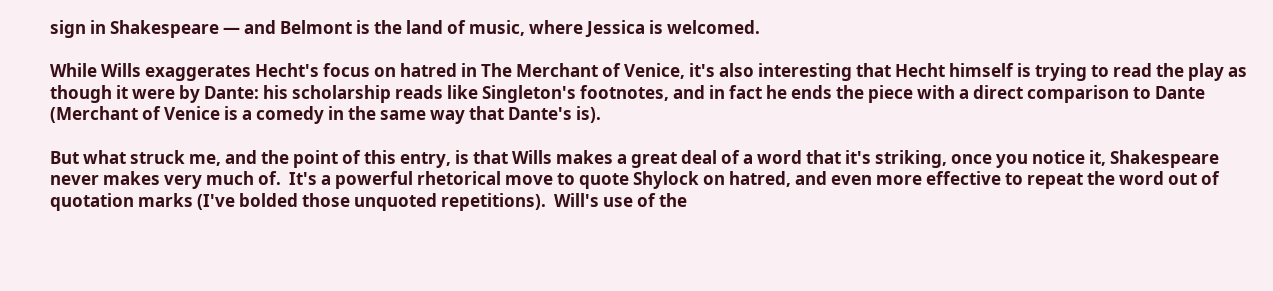sign in Shakespeare — and Belmont is the land of music, where Jessica is welcomed.

While Wills exaggerates Hecht's focus on hatred in The Merchant of Venice, it's also interesting that Hecht himself is trying to read the play as though it were by Dante: his scholarship reads like Singleton's footnotes, and in fact he ends the piece with a direct comparison to Dante (Merchant of Venice is a comedy in the same way that Dante's is).

But what struck me, and the point of this entry, is that Wills makes a great deal of a word that it's striking, once you notice it, Shakespeare never makes very much of.  It's a powerful rhetorical move to quote Shylock on hatred, and even more effective to repeat the word out of quotation marks (I've bolded those unquoted repetitions).  Will's use of the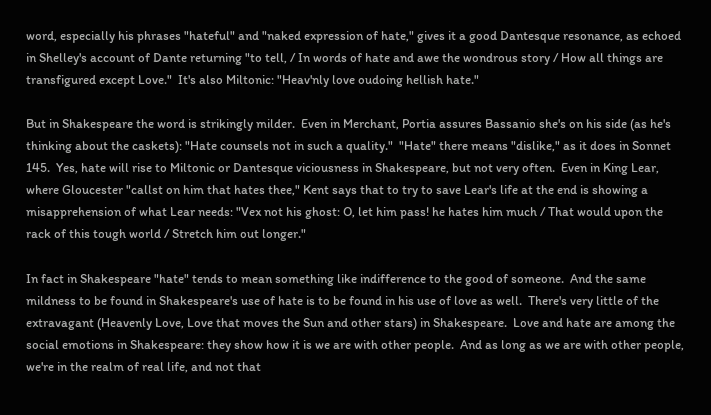word, especially his phrases "hateful" and "naked expression of hate," gives it a good Dantesque resonance, as echoed in Shelley's account of Dante returning "to tell, / In words of hate and awe the wondrous story / How all things are transfigured except Love."  It's also Miltonic: "Heav'nly love oudoing hellish hate."

But in Shakespeare the word is strikingly milder.  Even in Merchant, Portia assures Bassanio she's on his side (as he's thinking about the caskets): "Hate counsels not in such a quality."  "Hate" there means "dislike," as it does in Sonnet 145.  Yes, hate will rise to Miltonic or Dantesque viciousness in Shakespeare, but not very often.  Even in King Lear, where Gloucester "callst on him that hates thee," Kent says that to try to save Lear's life at the end is showing a misapprehension of what Lear needs: "Vex not his ghost: O, let him pass! he hates him much / That would upon the rack of this tough world / Stretch him out longer."

In fact in Shakespeare "hate" tends to mean something like indifference to the good of someone.  And the same mildness to be found in Shakespeare's use of hate is to be found in his use of love as well.  There's very little of the extravagant (Heavenly Love, Love that moves the Sun and other stars) in Shakespeare.  Love and hate are among the social emotions in Shakespeare: they show how it is we are with other people.  And as long as we are with other people, we're in the realm of real life, and not that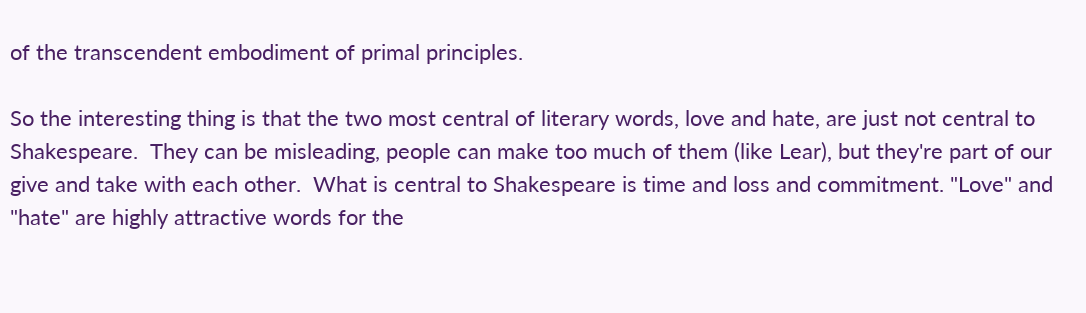of the transcendent embodiment of primal principles.

So the interesting thing is that the two most central of literary words, love and hate, are just not central to Shakespeare.  They can be misleading, people can make too much of them (like Lear), but they're part of our give and take with each other.  What is central to Shakespeare is time and loss and commitment. "Love" and "hate" are highly attractive words for the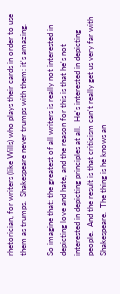rhetorician, for writers (like Wills) who plays their cards in order to use them as trumps.  Shakespeare never trumps with them: it's amazing.

So imagine that: the greatest of all writers is really not interested in depicting love and hate, and the reason for this is that he's not interested in depicting principles at all.  He's interested in depicting people.  And the result is that criticism can't really get us very far with Shakespeare.  The thing is he knows an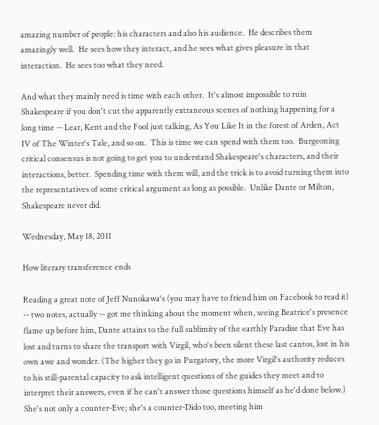amazing number of people: his characters and also his audience.  He describes them amazingly well.  He sees how they interact, and he sees what gives pleasure in that interaction.  He sees too what they need.

And what they mainly need is time with each other.  It's almost impossible to ruin Shakespeare if you don't cut the apparently extraneous scenes of nothing happening for a long time -- Lear, Kent and the Fool just talking, As You Like It in the forest of Arden, Act IV of The Winter's Tale, and so on.  This is time we can spend with them too.  Burgeoning critical consensus is not going to get you to understand Shakespeare's characters, and their interactions, better.  Spending time with them will, and the trick is to avoid turning them into the representatives of some critical argument as long as possible.  Unlike Dante or Milton, Shakespeare never did.

Wednesday, May 18, 2011

How literary transference ends

Reading a great note of Jeff Nunokawa's (you may have to friend him on Facebook to read it) -- two notes, actually -- got me thinking about the moment when, seeing Beatrice's presence flame up before him, Dante attains to the full sublimity of the earthly Paradise that Eve has lost and turns to share the transport with Virgil, who's been silent these last cantos, lost in his own awe and wonder. (The higher they go in Purgatory, the more Virgil's authority reduces to his still-parental capacity to ask intelligent questions of the guides they meet and to interpret their answers, even if he can't answer those questions himself as he'd done below.)  She's not only a counter-Eve; she's a counter-Dido too, meeting him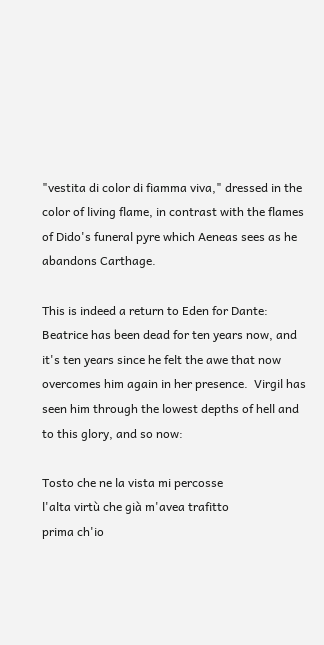"vestita di color di fiamma viva," dressed in the color of living flame, in contrast with the flames of Dido's funeral pyre which Aeneas sees as he abandons Carthage.

This is indeed a return to Eden for Dante: Beatrice has been dead for ten years now, and it's ten years since he felt the awe that now overcomes him again in her presence.  Virgil has seen him through the lowest depths of hell and to this glory, and so now:

Tosto che ne la vista mi percosse
l'alta virtù che già m'avea trafitto
prima ch'io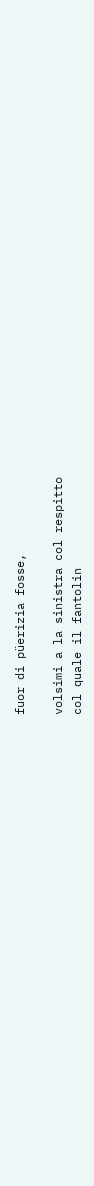fuor di püerizia fosse,

volsimi a la sinistra col respitto
col quale il fantolin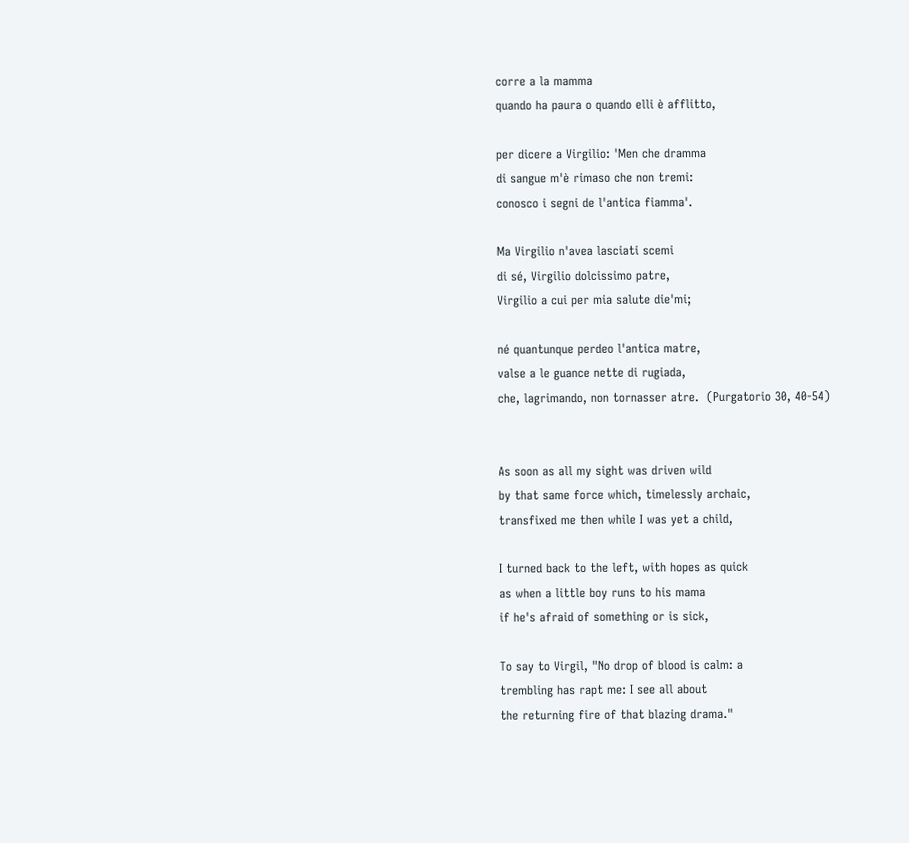corre a la mamma
quando ha paura o quando elli è afflitto,

per dicere a Virgilio: 'Men che dramma
di sangue m'è rimaso che non tremi:
conosco i segni de l'antica fiamma'.

Ma Virgilio n'avea lasciati scemi
di sé, Virgilio dolcissimo patre,
Virgilio a cui per mia salute die'mi;

né quantunque perdeo l'antica matre,
valse a le guance nette di rugiada,
che, lagrimando, non tornasser atre.  (Purgatorio 30, 40-54)


As soon as all my sight was driven wild
by that same force which, timelessly archaic,
transfixed me then while I was yet a child,

I turned back to the left, with hopes as quick
as when a little boy runs to his mama
if he's afraid of something or is sick,

To say to Virgil, "No drop of blood is calm: a
trembling has rapt me: I see all about
the returning fire of that blazing drama."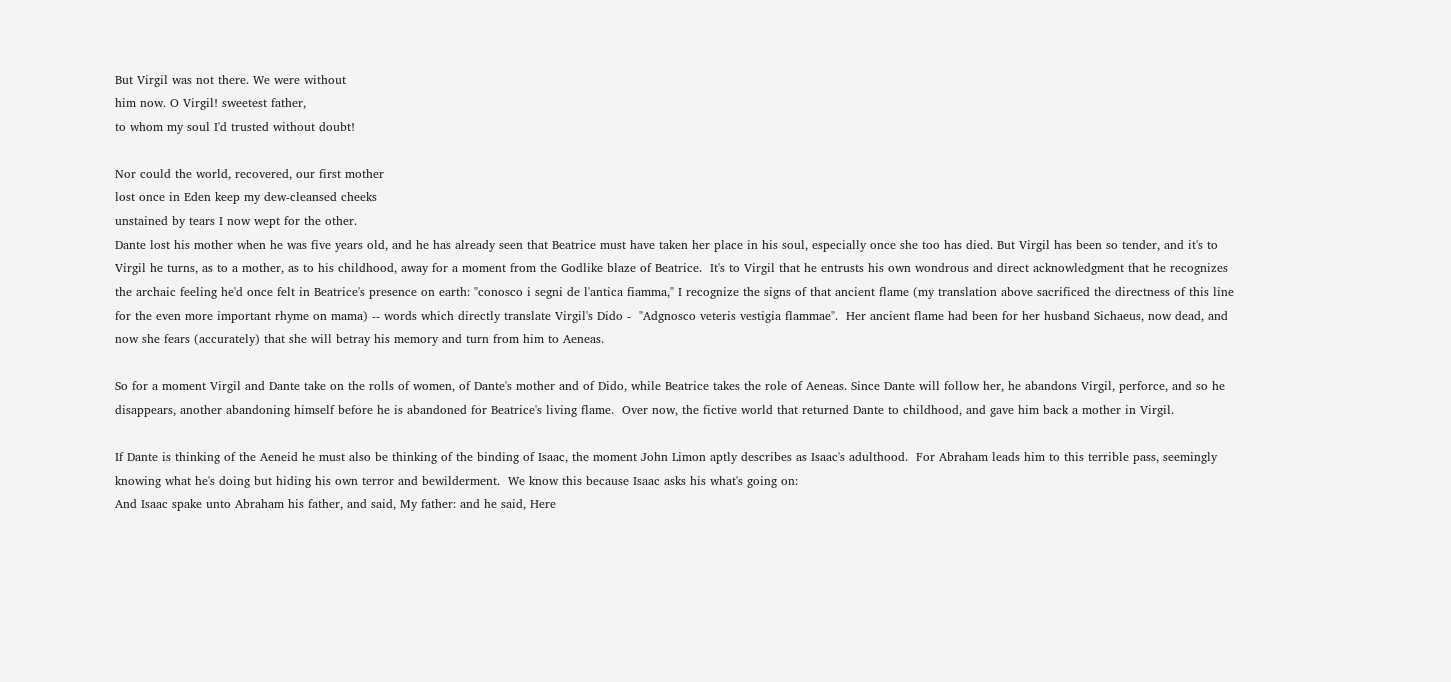But Virgil was not there. We were without
him now. O Virgil! sweetest father,
to whom my soul I'd trusted without doubt!

Nor could the world, recovered, our first mother
lost once in Eden keep my dew-cleansed cheeks
unstained by tears I now wept for the other.
Dante lost his mother when he was five years old, and he has already seen that Beatrice must have taken her place in his soul, especially once she too has died. But Virgil has been so tender, and it's to Virgil he turns, as to a mother, as to his childhood, away for a moment from the Godlike blaze of Beatrice.  It's to Virgil that he entrusts his own wondrous and direct acknowledgment that he recognizes the archaic feeling he'd once felt in Beatrice's presence on earth: "conosco i segni de l'antica fiamma," I recognize the signs of that ancient flame (my translation above sacrificed the directness of this line for the even more important rhyme on mama) -- words which directly translate Virgil's Dido -  "Adgnosco veteris vestigia flammae".  Her ancient flame had been for her husband Sichaeus, now dead, and now she fears (accurately) that she will betray his memory and turn from him to Aeneas.

So for a moment Virgil and Dante take on the rolls of women, of Dante's mother and of Dido, while Beatrice takes the role of Aeneas. Since Dante will follow her, he abandons Virgil, perforce, and so he disappears, another abandoning himself before he is abandoned for Beatrice's living flame.  Over now, the fictive world that returned Dante to childhood, and gave him back a mother in Virgil.

If Dante is thinking of the Aeneid he must also be thinking of the binding of Isaac, the moment John Limon aptly describes as Isaac's adulthood.  For Abraham leads him to this terrible pass, seemingly knowing what he's doing but hiding his own terror and bewilderment.  We know this because Isaac asks his what's going on:
And Isaac spake unto Abraham his father, and said, My father: and he said, Here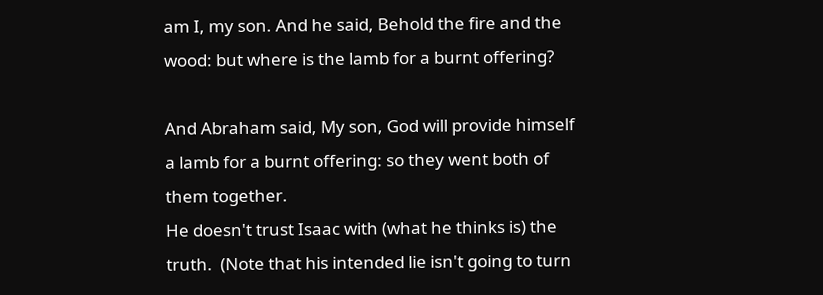am I, my son. And he said, Behold the fire and the wood: but where is the lamb for a burnt offering?

And Abraham said, My son, God will provide himself a lamb for a burnt offering: so they went both of them together.
He doesn't trust Isaac with (what he thinks is) the truth.  (Note that his intended lie isn't going to turn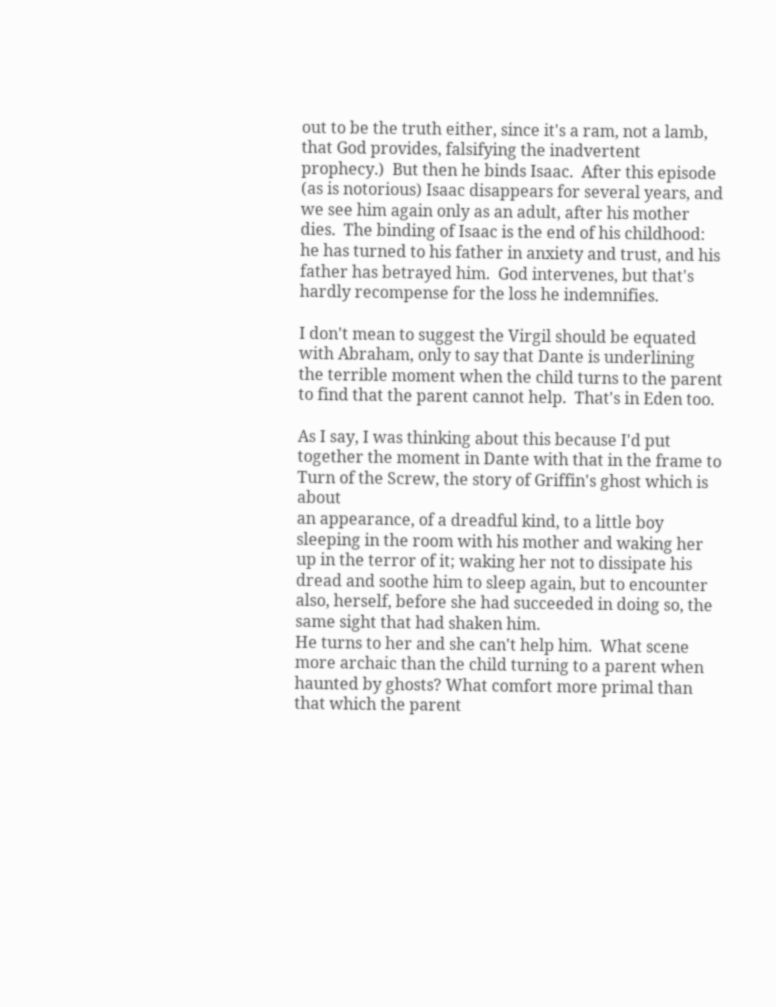out to be the truth either, since it's a ram, not a lamb, that God provides, falsifying the inadvertent prophecy.)  But then he binds Isaac.  After this episode (as is notorious) Isaac disappears for several years, and we see him again only as an adult, after his mother dies.  The binding of Isaac is the end of his childhood: he has turned to his father in anxiety and trust, and his father has betrayed him.  God intervenes, but that's hardly recompense for the loss he indemnifies.

I don't mean to suggest the Virgil should be equated with Abraham, only to say that Dante is underlining the terrible moment when the child turns to the parent to find that the parent cannot help.  That's in Eden too.

As I say, I was thinking about this because I'd put together the moment in Dante with that in the frame to Turn of the Screw, the story of Griffin's ghost which is about
an appearance, of a dreadful kind, to a little boy sleeping in the room with his mother and waking her up in the terror of it; waking her not to dissipate his dread and soothe him to sleep again, but to encounter also, herself, before she had succeeded in doing so, the same sight that had shaken him.
He turns to her and she can't help him.  What scene more archaic than the child turning to a parent when haunted by ghosts? What comfort more primal than that which the parent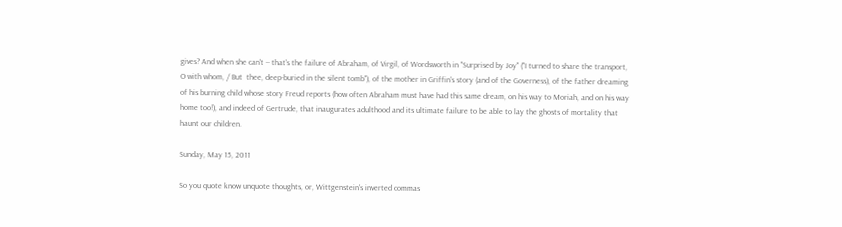gives? And when she can't -- that's the failure of Abraham, of Virgil, of Wordsworth in "Surprised by Joy" ("I turned to share the transport, O with whom, / But  thee, deep-buried in the silent tomb"), of the mother in Griffin's story (and of the Governess), of the father dreaming of his burning child whose story Freud reports (how often Abraham must have had this same dream, on his way to Moriah, and on his way home too!), and indeed of Gertrude, that inaugurates adulthood and its ultimate failure to be able to lay the ghosts of mortality that haunt our children.

Sunday, May 15, 2011

So you quote know unquote thoughts, or, Wittgenstein's inverted commas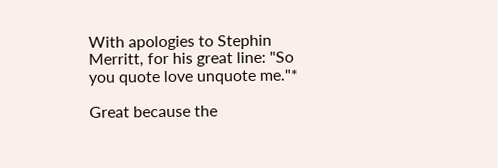With apologies to Stephin Merritt, for his great line: "So you quote love unquote me."*

Great because the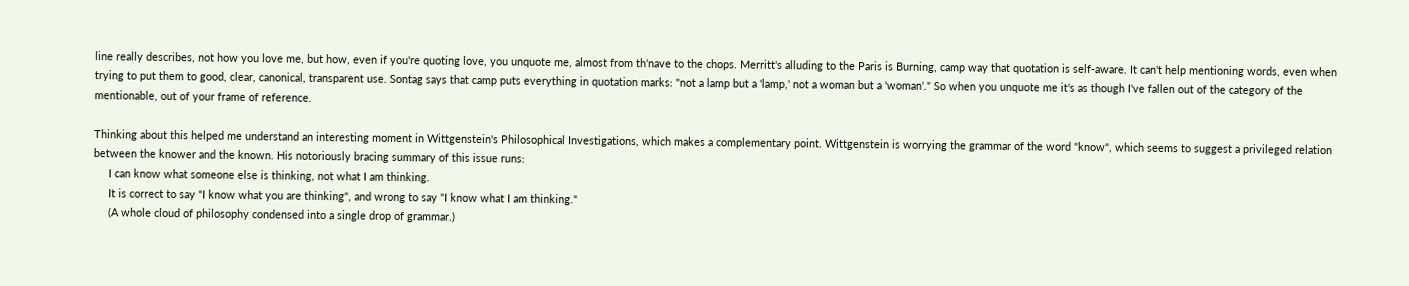line really describes, not how you love me, but how, even if you're quoting love, you unquote me, almost from th'nave to the chops. Merritt's alluding to the Paris is Burning, camp way that quotation is self-aware. It can't help mentioning words, even when trying to put them to good, clear, canonical, transparent use. Sontag says that camp puts everything in quotation marks: "not a lamp but a 'lamp,' not a woman but a 'woman'." So when you unquote me it's as though I've fallen out of the category of the mentionable, out of your frame of reference.

Thinking about this helped me understand an interesting moment in Wittgenstein's Philosophical Investigations, which makes a complementary point. Wittgenstein is worrying the grammar of the word "know", which seems to suggest a privileged relation between the knower and the known. His notoriously bracing summary of this issue runs:
     I can know what someone else is thinking, not what I am thinking.
     It is correct to say "I know what you are thinking", and wrong to say "I know what I am thinking."
     (A whole cloud of philosophy condensed into a single drop of grammar.)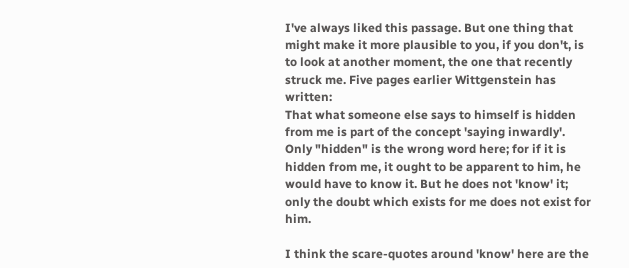I've always liked this passage. But one thing that might make it more plausible to you, if you don't, is to look at another moment, the one that recently struck me. Five pages earlier Wittgenstein has written:
That what someone else says to himself is hidden from me is part of the concept 'saying inwardly'. Only "hidden" is the wrong word here; for if it is hidden from me, it ought to be apparent to him, he would have to know it. But he does not 'know' it; only the doubt which exists for me does not exist for him.

I think the scare-quotes around 'know' here are the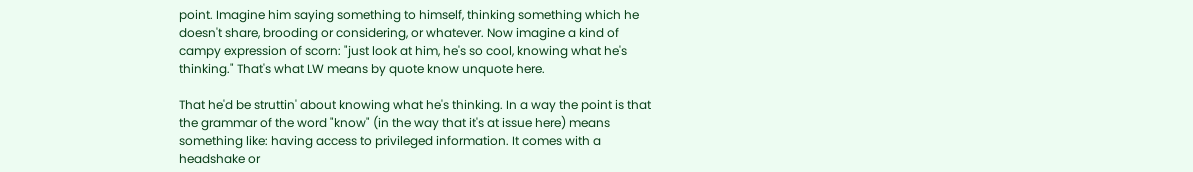point. Imagine him saying something to himself, thinking something which he doesn't share, brooding or considering, or whatever. Now imagine a kind of campy expression of scorn: "just look at him, he's so cool, knowing what he's thinking." That's what LW means by quote know unquote here.

That he'd be struttin' about knowing what he's thinking. In a way the point is that the grammar of the word "know" (in the way that it's at issue here) means something like: having access to privileged information. It comes with a headshake or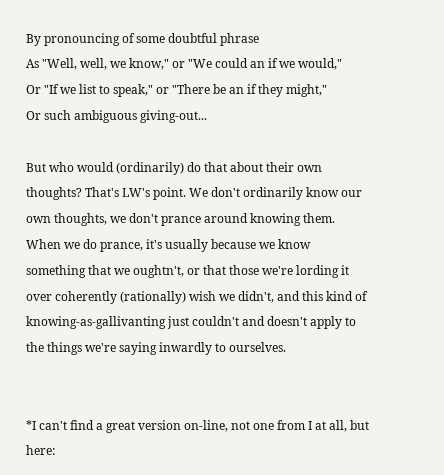By pronouncing of some doubtful phrase
As "Well, well, we know," or "We could an if we would,"
Or "If we list to speak," or "There be an if they might,"
Or such ambiguous giving-out...

But who would (ordinarily) do that about their own thoughts? That's LW's point. We don't ordinarily know our own thoughts, we don't prance around knowing them. When we do prance, it's usually because we know something that we oughtn't, or that those we're lording it over coherently (rationally) wish we didn't, and this kind of knowing-as-gallivanting just couldn't and doesn't apply to the things we're saying inwardly to ourselves.


*I can't find a great version on-line, not one from I at all, but here: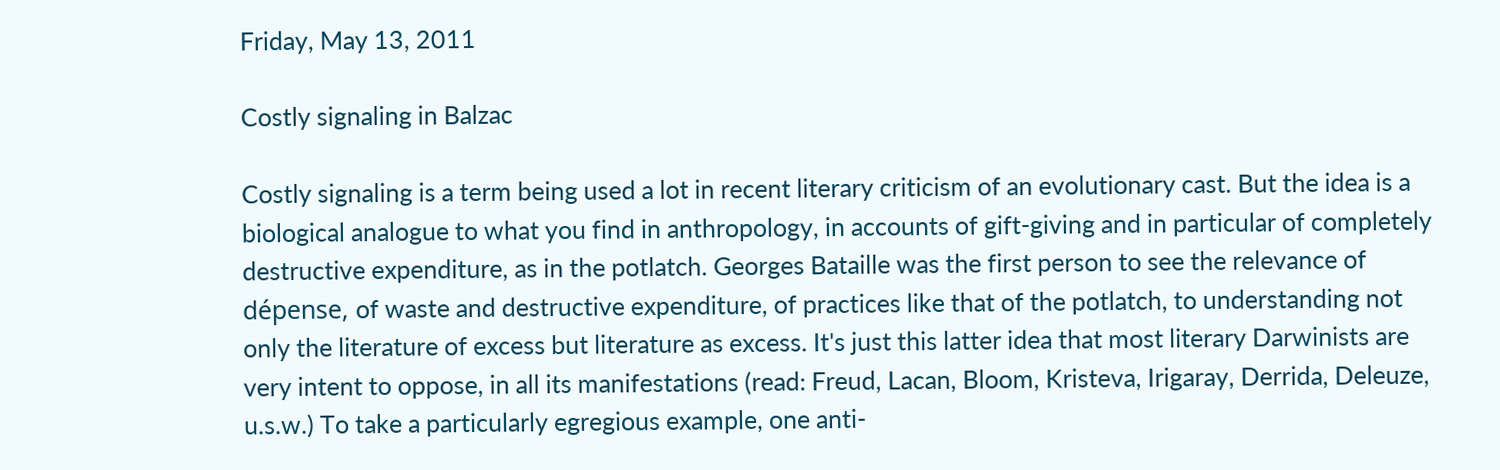Friday, May 13, 2011

Costly signaling in Balzac

Costly signaling is a term being used a lot in recent literary criticism of an evolutionary cast. But the idea is a biological analogue to what you find in anthropology, in accounts of gift-giving and in particular of completely destructive expenditure, as in the potlatch. Georges Bataille was the first person to see the relevance of dépense, of waste and destructive expenditure, of practices like that of the potlatch, to understanding not only the literature of excess but literature as excess. It's just this latter idea that most literary Darwinists are very intent to oppose, in all its manifestations (read: Freud, Lacan, Bloom, Kristeva, Irigaray, Derrida, Deleuze, u.s.w.) To take a particularly egregious example, one anti-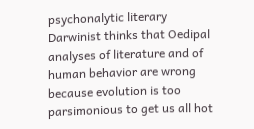psychonalytic literary Darwinist thinks that Oedipal analyses of literature and of human behavior are wrong because evolution is too parsimonious to get us all hot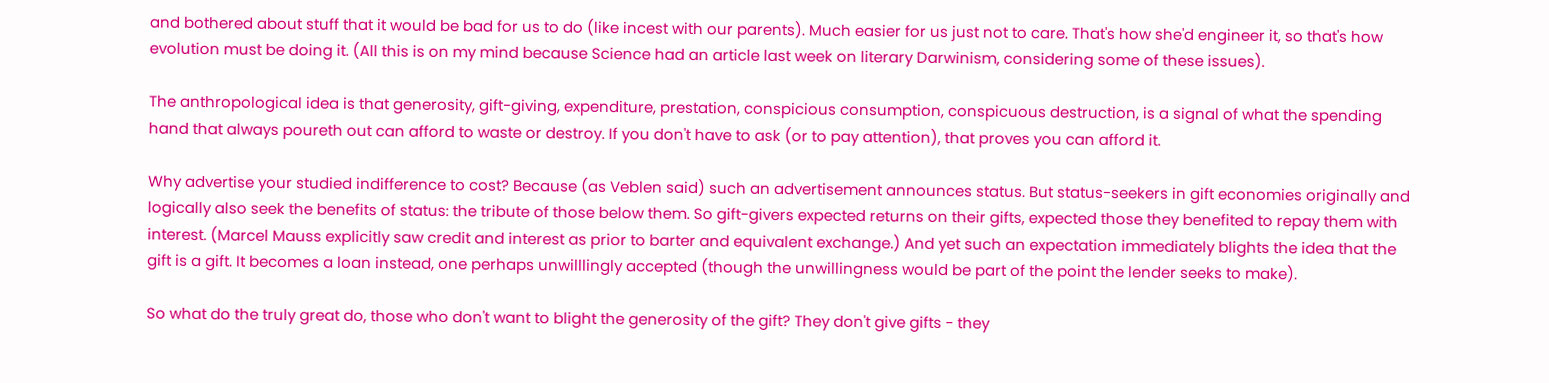and bothered about stuff that it would be bad for us to do (like incest with our parents). Much easier for us just not to care. That's how she'd engineer it, so that's how evolution must be doing it. (All this is on my mind because Science had an article last week on literary Darwinism, considering some of these issues).

The anthropological idea is that generosity, gift-giving, expenditure, prestation, conspicious consumption, conspicuous destruction, is a signal of what the spending hand that always poureth out can afford to waste or destroy. If you don't have to ask (or to pay attention), that proves you can afford it.

Why advertise your studied indifference to cost? Because (as Veblen said) such an advertisement announces status. But status-seekers in gift economies originally and logically also seek the benefits of status: the tribute of those below them. So gift-givers expected returns on their gifts, expected those they benefited to repay them with interest. (Marcel Mauss explicitly saw credit and interest as prior to barter and equivalent exchange.) And yet such an expectation immediately blights the idea that the gift is a gift. It becomes a loan instead, one perhaps unwilllingly accepted (though the unwillingness would be part of the point the lender seeks to make).

So what do the truly great do, those who don't want to blight the generosity of the gift? They don't give gifts - they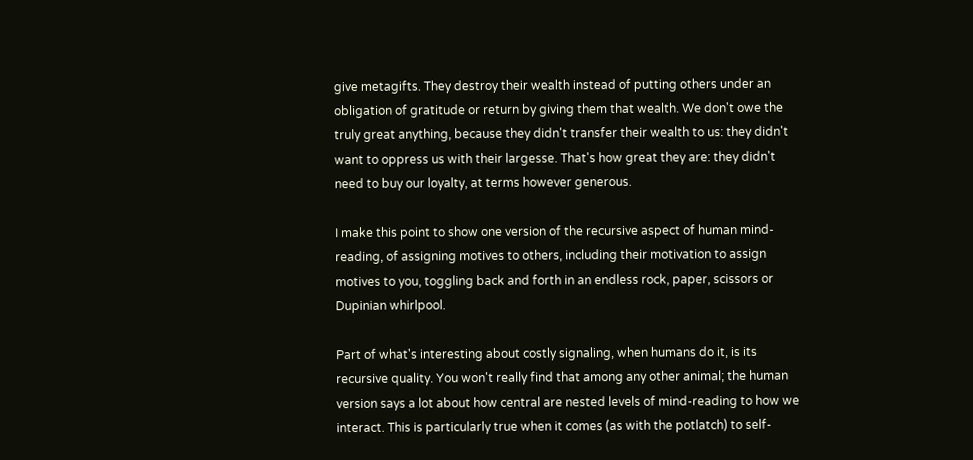give metagifts. They destroy their wealth instead of putting others under an obligation of gratitude or return by giving them that wealth. We don't owe the truly great anything, because they didn't transfer their wealth to us: they didn't want to oppress us with their largesse. That's how great they are: they didn't need to buy our loyalty, at terms however generous.

I make this point to show one version of the recursive aspect of human mind-reading, of assigning motives to others, including their motivation to assign motives to you, toggling back and forth in an endless rock, paper, scissors or Dupinian whirlpool.

Part of what's interesting about costly signaling, when humans do it, is its recursive quality. You won't really find that among any other animal; the human version says a lot about how central are nested levels of mind-reading to how we interact. This is particularly true when it comes (as with the potlatch) to self-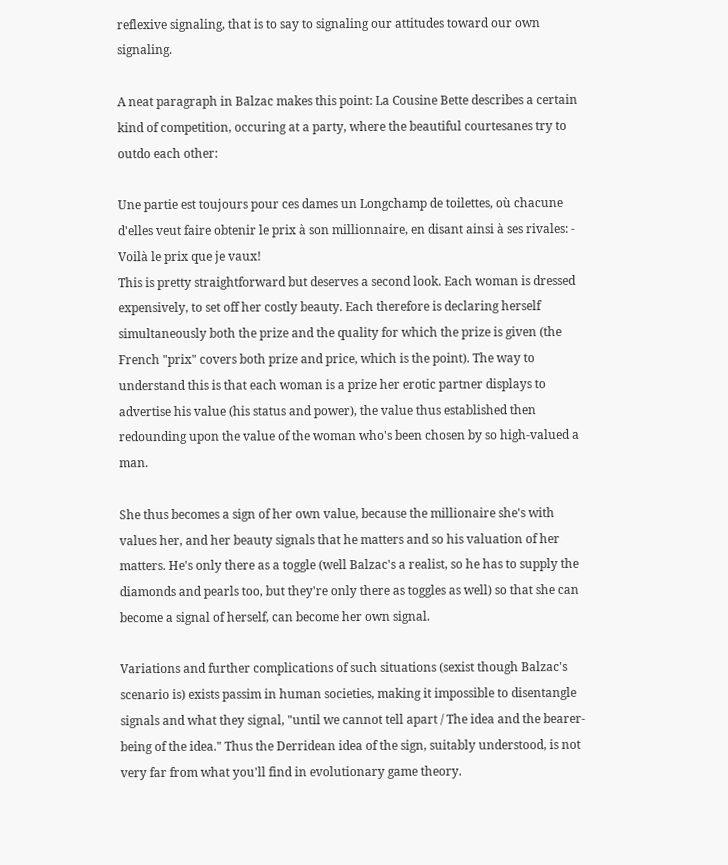reflexive signaling, that is to say to signaling our attitudes toward our own signaling.

A neat paragraph in Balzac makes this point: La Cousine Bette describes a certain kind of competition, occuring at a party, where the beautiful courtesanes try to outdo each other:

Une partie est toujours pour ces dames un Longchamp de toilettes, où chacune d'elles veut faire obtenir le prix à son millionnaire, en disant ainsi à ses rivales: - Voilà le prix que je vaux!
This is pretty straightforward but deserves a second look. Each woman is dressed expensively, to set off her costly beauty. Each therefore is declaring herself simultaneously both the prize and the quality for which the prize is given (the French "prix" covers both prize and price, which is the point). The way to understand this is that each woman is a prize her erotic partner displays to advertise his value (his status and power), the value thus established then redounding upon the value of the woman who's been chosen by so high-valued a man.

She thus becomes a sign of her own value, because the millionaire she's with values her, and her beauty signals that he matters and so his valuation of her matters. He's only there as a toggle (well Balzac's a realist, so he has to supply the diamonds and pearls too, but they're only there as toggles as well) so that she can become a signal of herself, can become her own signal.

Variations and further complications of such situations (sexist though Balzac's scenario is) exists passim in human societies, making it impossible to disentangle signals and what they signal, "until we cannot tell apart / The idea and the bearer-being of the idea." Thus the Derridean idea of the sign, suitably understood, is not very far from what you'll find in evolutionary game theory.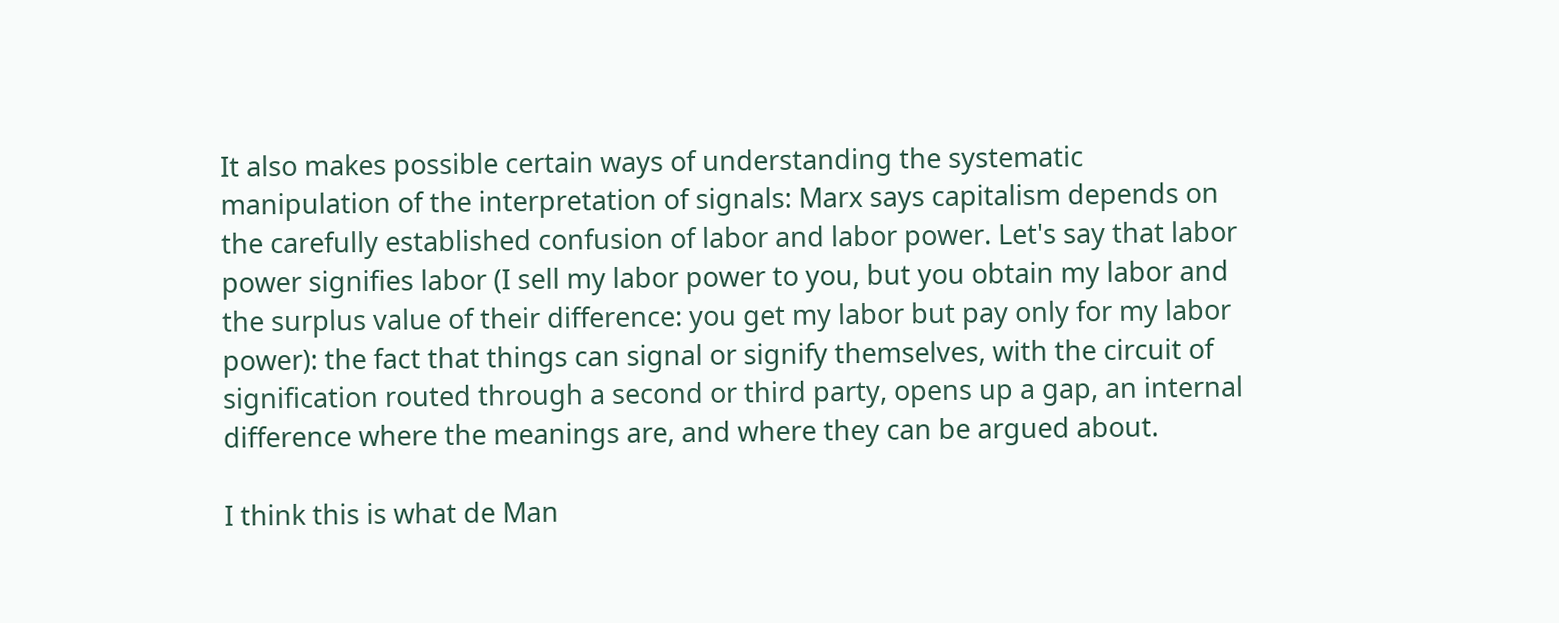It also makes possible certain ways of understanding the systematic manipulation of the interpretation of signals: Marx says capitalism depends on the carefully established confusion of labor and labor power. Let's say that labor power signifies labor (I sell my labor power to you, but you obtain my labor and the surplus value of their difference: you get my labor but pay only for my labor power): the fact that things can signal or signify themselves, with the circuit of signification routed through a second or third party, opens up a gap, an internal difference where the meanings are, and where they can be argued about.

I think this is what de Man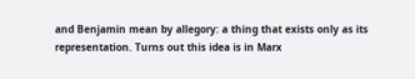and Benjamin mean by allegory: a thing that exists only as its representation. Turns out this idea is in Marx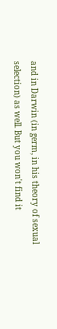and in Darwin (in germ, in his theory of sexual selection) as well. But you won't find it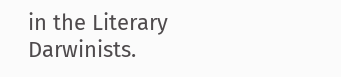in the Literary Darwinists.